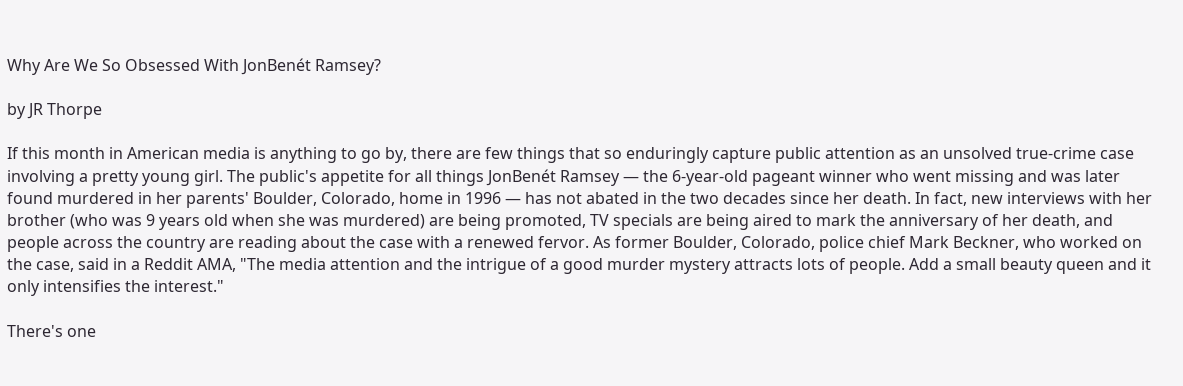Why Are We So Obsessed With JonBenét Ramsey?

by JR Thorpe

If this month in American media is anything to go by, there are few things that so enduringly capture public attention as an unsolved true-crime case involving a pretty young girl. The public's appetite for all things JonBenét Ramsey — the 6-year-old pageant winner who went missing and was later found murdered in her parents' Boulder, Colorado, home in 1996 — has not abated in the two decades since her death. In fact, new interviews with her brother (who was 9 years old when she was murdered) are being promoted, TV specials are being aired to mark the anniversary of her death, and people across the country are reading about the case with a renewed fervor. As former Boulder, Colorado, police chief Mark Beckner, who worked on the case, said in a Reddit AMA, "The media attention and the intrigue of a good murder mystery attracts lots of people. Add a small beauty queen and it only intensifies the interest."

There's one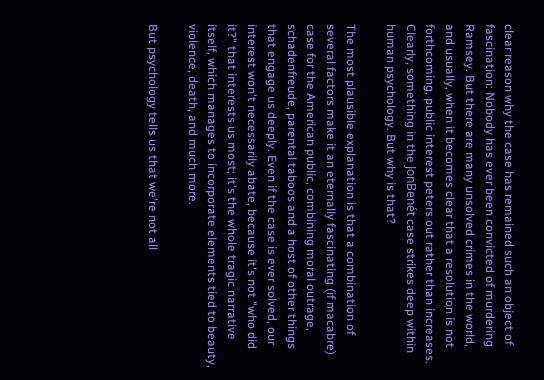clear reason why the case has remained such an object of fascination: Nobody has ever been convicted of murdering Ramsey. But there are many unsolved crimes in the world, and usually, when it becomes clear that a resolution is not forthcoming, public interest peters out rather than increases. Clearly, something in the JonBenét case strikes deep within human psychology. But why is that?

The most plausible explanation is that a combination of several factors make it an eternally fascinating (if macabre) case for the American public, combining moral outrage, schadenfreude, parental taboos and a host of other things that engage us deeply. Even if the case is ever solved, our interest won't necessarily abate, because it's not "who did it?" that interests us most; it's the whole tragic narrative itself, which manages to incorporate elements tied to beauty, violence, death, and much more.

But psychology tells us that we're not all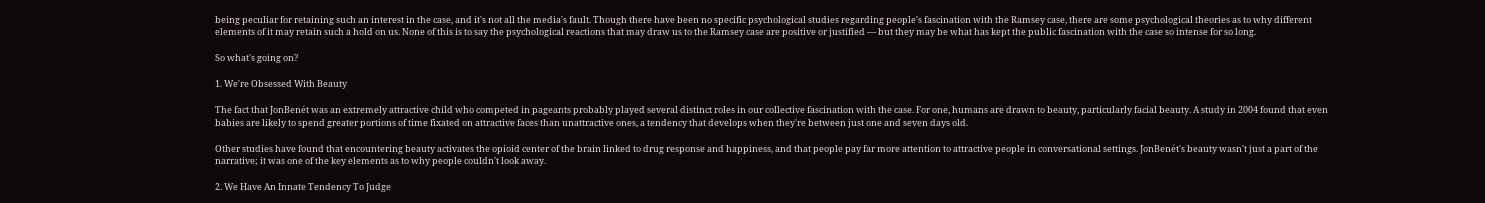being peculiar for retaining such an interest in the case, and it's not all the media's fault. Though there have been no specific psychological studies regarding people's fascination with the Ramsey case, there are some psychological theories as to why different elements of it may retain such a hold on us. None of this is to say the psychological reactions that may draw us to the Ramsey case are positive or justified — but they may be what has kept the public fascination with the case so intense for so long.

So what's going on?

1. We're Obsessed With Beauty

The fact that JonBenét was an extremely attractive child who competed in pageants probably played several distinct roles in our collective fascination with the case. For one, humans are drawn to beauty, particularly facial beauty. A study in 2004 found that even babies are likely to spend greater portions of time fixated on attractive faces than unattractive ones, a tendency that develops when they're between just one and seven days old.

Other studies have found that encountering beauty activates the opioid center of the brain linked to drug response and happiness, and that people pay far more attention to attractive people in conversational settings. JonBenét's beauty wasn't just a part of the narrative; it was one of the key elements as to why people couldn't look away.

2. We Have An Innate Tendency To Judge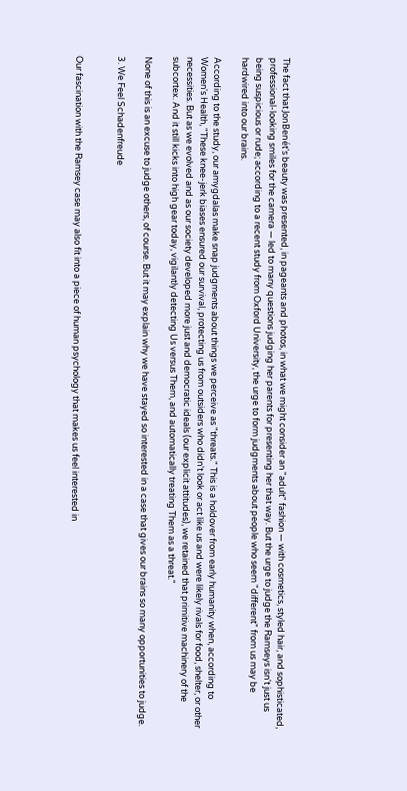The fact that JonBenét's beauty was presented, in pageants and photos, in what we might consider an "adult" fashion — with cosmetics, styled hair, and sophisticated, professional-looking smiles for the camera — led to many questions judging her parents for presenting her that way. But the urge to judge the Ramseys isn't just us being suspicious or rude; according to a recent study from Oxford University, the urge to form judgments about people who seem "different" from us may be hardwired into our brains.

According to the study, our amygdalas make snap judgments about things we perceive as "threats." This is a holdover from early humanity when, according to Women's Health, "These knee-jerk biases ensured our survival, protecting us from outsiders who didn't look or act like us and were likely rivals for food, shelter, or other necessities. But as we evolved and as our society developed more just and democratic ideals (our explicit attitudes), we retained that primitive machinery of the subcortex. And it still kicks into high gear today, vigilantly detecting Us versus Them, and automatically treating Them as a threat."

None of this is an excuse to judge others, of course. But it may explain why we have stayed so interested in a case that gives our brains so many opportunities to judge.

3. We Feel Schadenfreude


Our fascination with the Ramsey case may also fit into a piece of human psychology that makes us feel interested in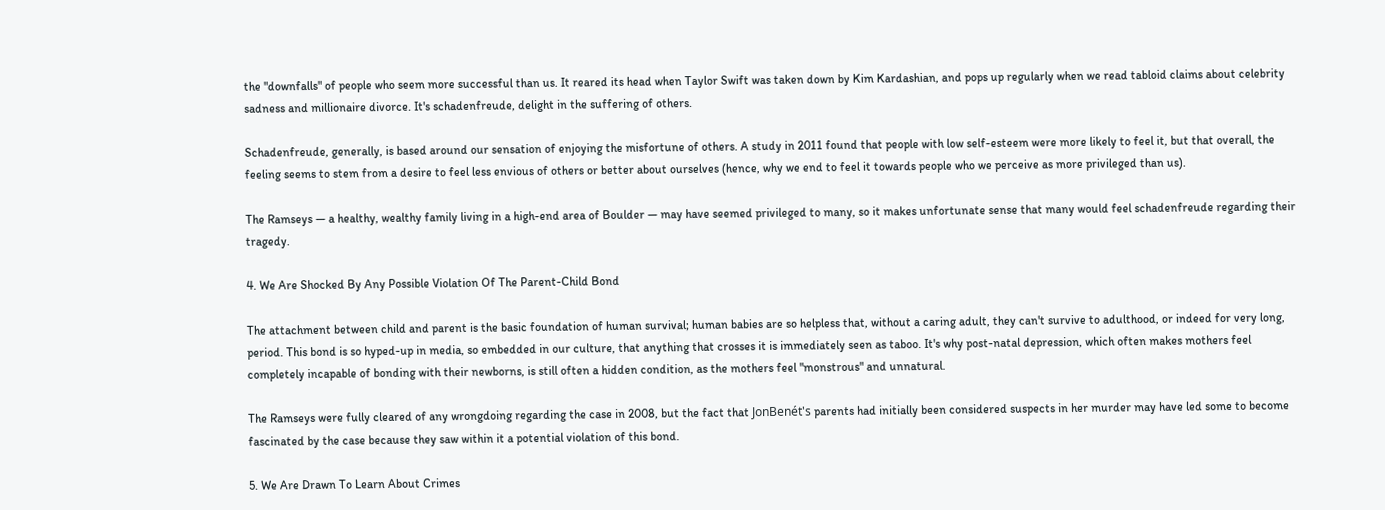the "downfalls" of people who seem more successful than us. It reared its head when Taylor Swift was taken down by Kim Kardashian, and pops up regularly when we read tabloid claims about celebrity sadness and millionaire divorce. It's schadenfreude, delight in the suffering of others.

Schadenfreude, generally, is based around our sensation of enjoying the misfortune of others. A study in 2011 found that people with low self-esteem were more likely to feel it, but that overall, the feeling seems to stem from a desire to feel less envious of others or better about ourselves (hence, why we end to feel it towards people who we perceive as more privileged than us).

The Ramseys — a healthy, wealthy family living in a high-end area of Boulder — may have seemed privileged to many, so it makes unfortunate sense that many would feel schadenfreude regarding their tragedy.

4. We Are Shocked By Any Possible Violation Of The Parent-Child Bond

The attachment between child and parent is the basic foundation of human survival; human babies are so helpless that, without a caring adult, they can't survive to adulthood, or indeed for very long, period. This bond is so hyped-up in media, so embedded in our culture, that anything that crosses it is immediately seen as taboo. It's why post-natal depression, which often makes mothers feel completely incapable of bonding with their newborns, is still often a hidden condition, as the mothers feel "monstrous" and unnatural.

The Ramseys were fully cleared of any wrongdoing regarding the case in 2008, but the fact that JonBenét's parents had initially been considered suspects in her murder may have led some to become fascinated by the case because they saw within it a potential violation of this bond.

5. We Are Drawn To Learn About Crimes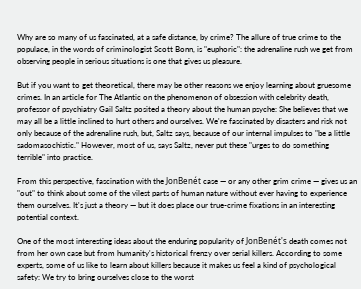Why are so many of us fascinated, at a safe distance, by crime? The allure of true crime to the populace, in the words of criminologist Scott Bonn, is "euphoric": the adrenaline rush we get from observing people in serious situations is one that gives us pleasure.

But if you want to get theoretical, there may be other reasons we enjoy learning about gruesome crimes. In an article for The Atlantic on the phenomenon of obsession with celebrity death, professor of psychiatry Gail Saltz posited a theory about the human psyche: She believes that we may all be a little inclined to hurt others and ourselves. We're fascinated by disasters and risk not only because of the adrenaline rush, but, Saltz says, because of our internal impulses to "be a little sadomasochistic." However, most of us, says Saltz, never put these "urges to do something terrible" into practice.

From this perspective, fascination with the JonBenét case — or any other grim crime — gives us an "out" to think about some of the vilest parts of human nature without ever having to experience them ourselves. It's just a theory — but it does place our true-crime fixations in an interesting potential context.

One of the most interesting ideas about the enduring popularity of JonBenét's death comes not from her own case but from humanity's historical frenzy over serial killers. According to some experts, some of us like to learn about killers because it makes us feel a kind of psychological safety: We try to bring ourselves close to the worst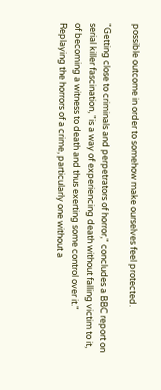possible outcome in order to somehow make ourselves feel protected.

"Getting close to criminals and perpetrators of horror," concludes a BBC report on serial killer fascination, "is a way of experiencing death without falling victim to it, of becoming a witness to death and thus exerting some control over it." Replaying the horrors of a crime, particularly one without a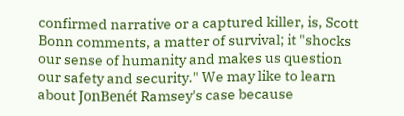confirmed narrative or a captured killer, is, Scott Bonn comments, a matter of survival; it "shocks our sense of humanity and makes us question our safety and security." We may like to learn about JonBenét Ramsey's case because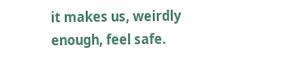it makes us, weirdly enough, feel safe.